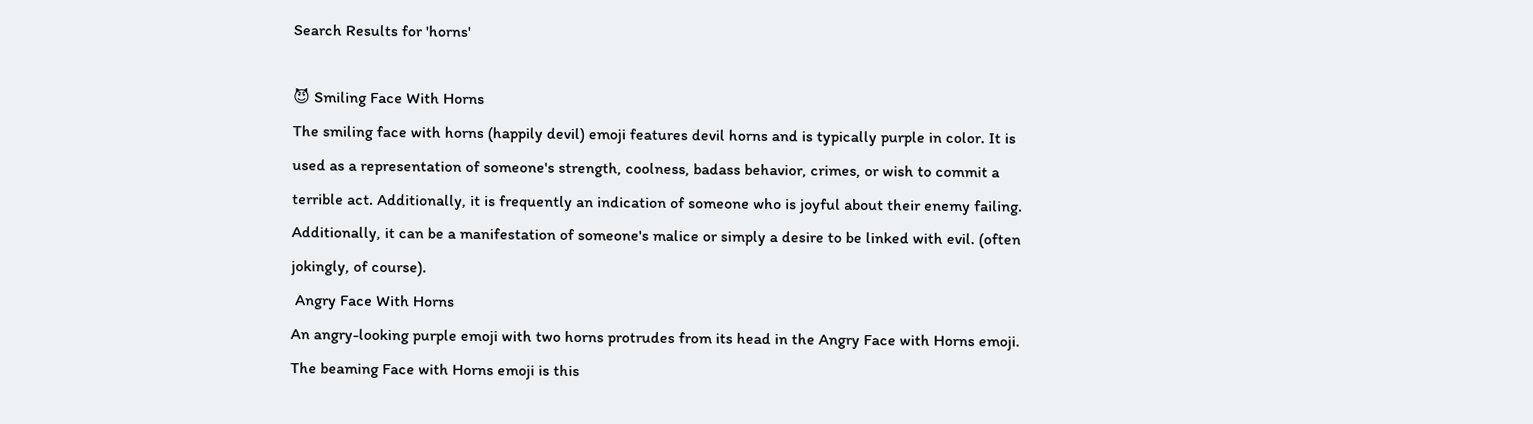Search Results for 'horns'

😈 Smiling Face With Horns
The smiling face with horns (happily devil) emoji features devil horns and is typically purple in color. It is used as a representation of someone's strength, coolness, badass behavior, crimes, or wish to commit a terrible act. Additionally, it is frequently an indication of someone who is joyful about their enemy failing. Additionally, it can be a manifestation of someone's malice or simply a desire to be linked with evil. (often jokingly, of course).
 Angry Face With Horns
An angry-looking purple emoji with two horns protrudes from its head in the Angry Face with Horns emoji. The beaming Face with Horns emoji is this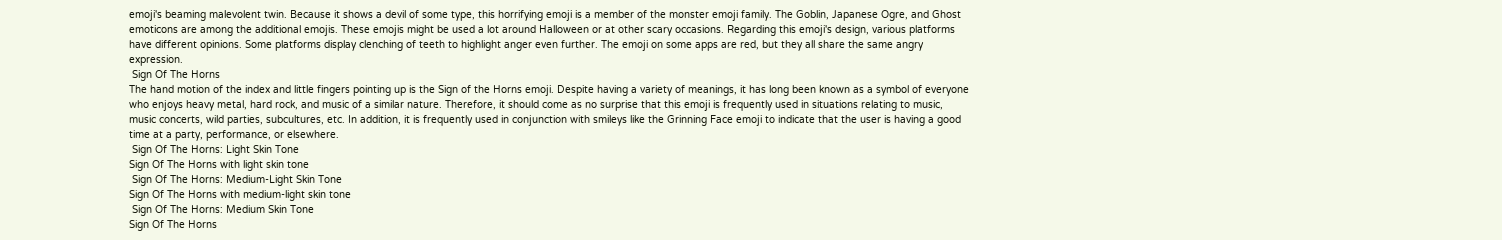emoji's beaming malevolent twin. Because it shows a devil of some type, this horrifying emoji is a member of the monster emoji family. The Goblin, Japanese Ogre, and Ghost emoticons are among the additional emojis. These emojis might be used a lot around Halloween or at other scary occasions. Regarding this emoji's design, various platforms have different opinions. Some platforms display clenching of teeth to highlight anger even further. The emoji on some apps are red, but they all share the same angry expression.
 Sign Of The Horns
The hand motion of the index and little fingers pointing up is the Sign of the Horns emoji. Despite having a variety of meanings, it has long been known as a symbol of everyone who enjoys heavy metal, hard rock, and music of a similar nature. Therefore, it should come as no surprise that this emoji is frequently used in situations relating to music, music concerts, wild parties, subcultures, etc. In addition, it is frequently used in conjunction with smileys like the Grinning Face emoji to indicate that the user is having a good time at a party, performance, or elsewhere.
 Sign Of The Horns: Light Skin Tone
Sign Of The Horns with light skin tone
 Sign Of The Horns: Medium-Light Skin Tone
Sign Of The Horns with medium-light skin tone
 Sign Of The Horns: Medium Skin Tone
Sign Of The Horns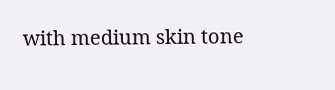with medium skin tone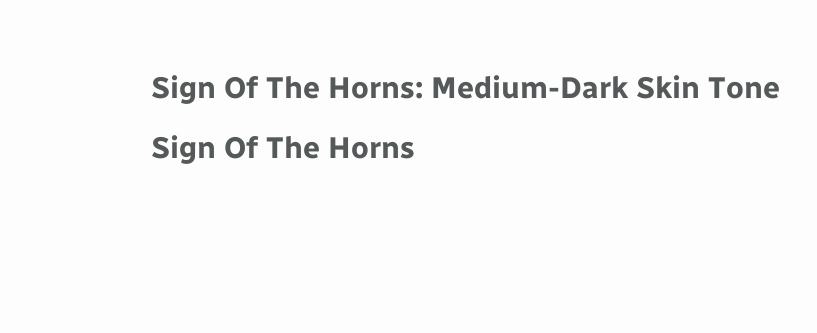Sign Of The Horns: Medium-Dark Skin Tone
Sign Of The Horns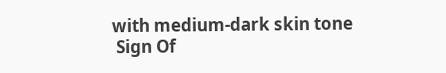with medium-dark skin tone
 Sign Of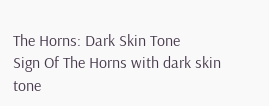The Horns: Dark Skin Tone
Sign Of The Horns with dark skin tone